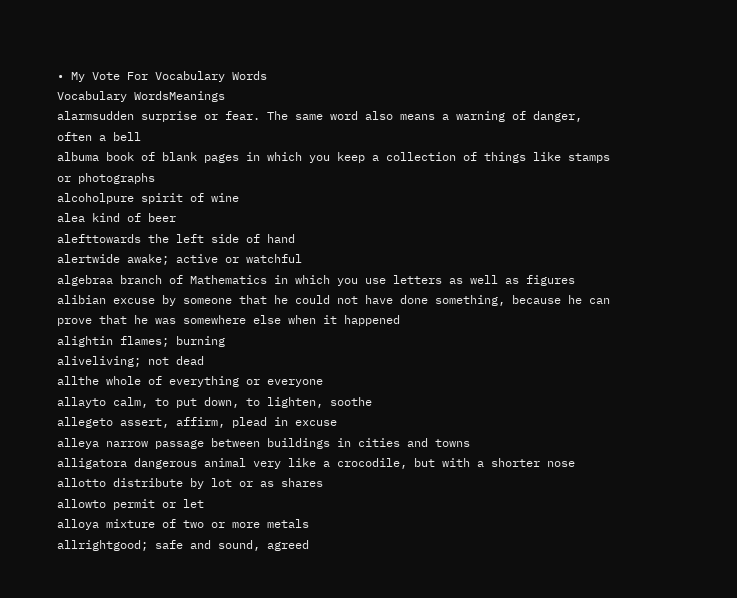• My Vote For Vocabulary Words
Vocabulary WordsMeanings
alarmsudden surprise or fear. The same word also means a warning of danger, often a bell
albuma book of blank pages in which you keep a collection of things like stamps or photographs
alcoholpure spirit of wine
alea kind of beer
alefttowards the left side of hand
alertwide awake; active or watchful
algebraa branch of Mathematics in which you use letters as well as figures
alibian excuse by someone that he could not have done something, because he can prove that he was somewhere else when it happened
alightin flames; burning
aliveliving; not dead
allthe whole of everything or everyone
allayto calm, to put down, to lighten, soothe
allegeto assert, affirm, plead in excuse
alleya narrow passage between buildings in cities and towns
alligatora dangerous animal very like a crocodile, but with a shorter nose
allotto distribute by lot or as shares
allowto permit or let
alloya mixture of two or more metals
allrightgood; safe and sound, agreed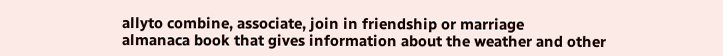allyto combine, associate, join in friendship or marriage
almanaca book that gives information about the weather and other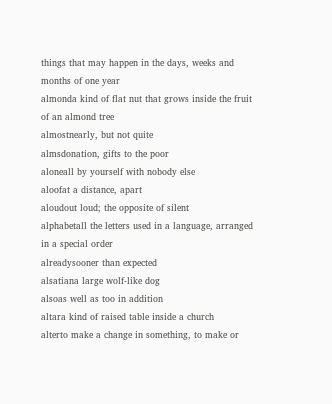things that may happen in the days, weeks and months of one year
almonda kind of flat nut that grows inside the fruit of an almond tree
almostnearly, but not quite
almsdonation, gifts to the poor
aloneall by yourself with nobody else
aloofat a distance, apart
aloudout loud; the opposite of silent
alphabetall the letters used in a language, arranged in a special order
alreadysooner than expected
alsatiana large wolf-like dog
alsoas well as too in addition
altara kind of raised table inside a church
alterto make a change in something, to make or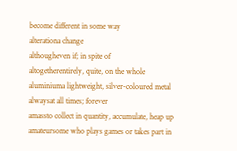become different in some way
alterationa change
althougheven if; in spite of
altogetherentirely, quite, on the whole
aluminiuma lightweight, silver-coloured metal
alwaysat all times; forever
amassto collect in quantity, accumulate, heap up
amateursome who plays games or takes part in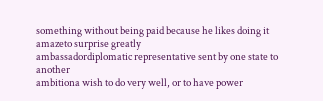something without being paid because he likes doing it
amazeto surprise greatly
ambassadordiplomatic representative sent by one state to another
ambitiona wish to do very well, or to have power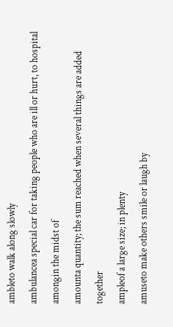ambleto walk along slowly
ambulancea special car for taking people who are ill or hurt, to hospital
amongin the midst of
amounta quantity; the sum reached when several things are added together
ampleof a large size; in plenty
amuseto make others smile or laugh by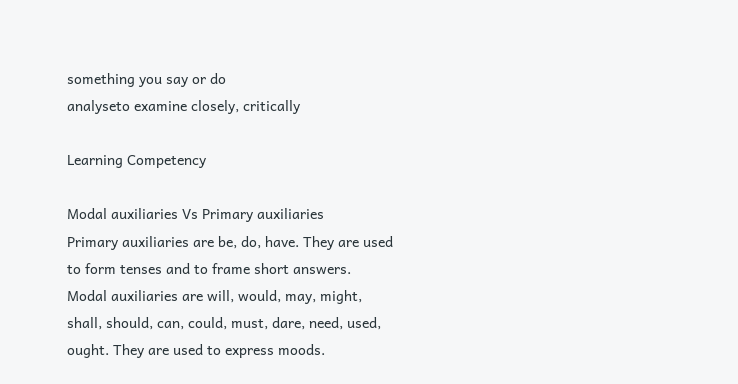something you say or do
analyseto examine closely, critically

Learning Competency

Modal auxiliaries Vs Primary auxiliaries
Primary auxiliaries are be, do, have. They are used to form tenses and to frame short answers.
Modal auxiliaries are will, would, may, might, shall, should, can, could, must, dare, need, used, ought. They are used to express moods.